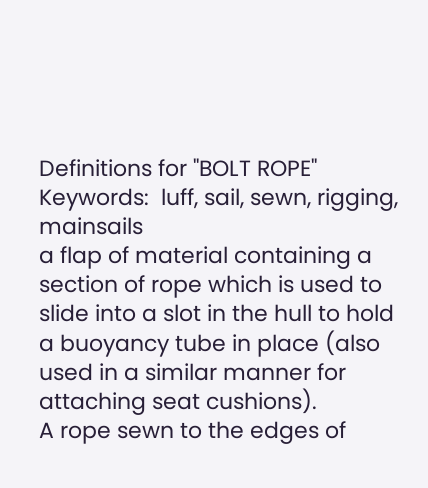Definitions for "BOLT ROPE"
Keywords:  luff, sail, sewn, rigging, mainsails
a flap of material containing a section of rope which is used to slide into a slot in the hull to hold a buoyancy tube in place (also used in a similar manner for attaching seat cushions).
A rope sewn to the edges of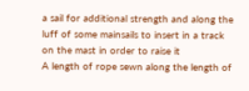a sail for additional strength and along the luff of some mainsails to insert in a track on the mast in order to raise it
A length of rope sewn along the length of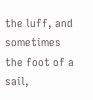the luff, and sometimes the foot of a sail,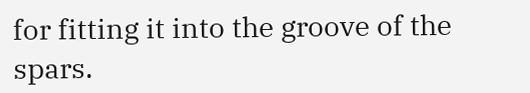for fitting it into the groove of the spars.